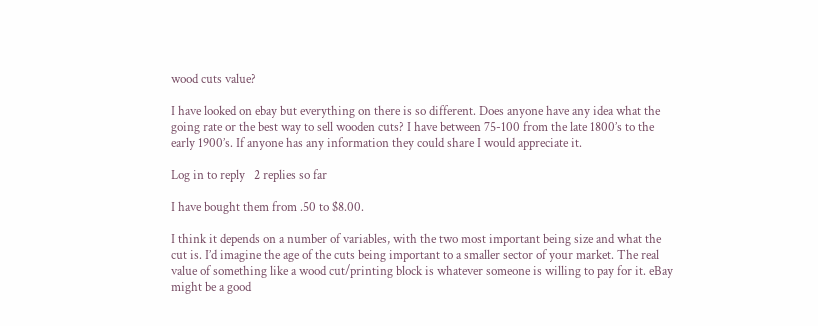wood cuts value?

I have looked on ebay but everything on there is so different. Does anyone have any idea what the going rate or the best way to sell wooden cuts? I have between 75-100 from the late 1800’s to the early 1900’s. If anyone has any information they could share I would appreciate it.

Log in to reply   2 replies so far

I have bought them from .50 to $8.00.

I think it depends on a number of variables, with the two most important being size and what the cut is. I’d imagine the age of the cuts being important to a smaller sector of your market. The real value of something like a wood cut/printing block is whatever someone is willing to pay for it. eBay might be a good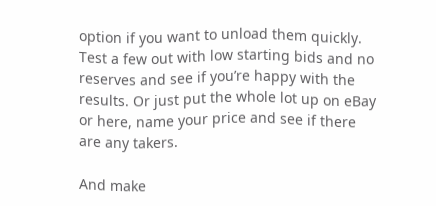option if you want to unload them quickly. Test a few out with low starting bids and no reserves and see if you’re happy with the results. Or just put the whole lot up on eBay or here, name your price and see if there are any takers.

And make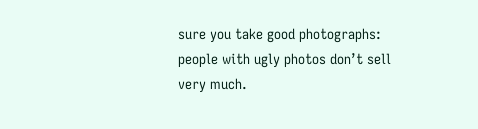sure you take good photographs: people with ugly photos don’t sell very much.